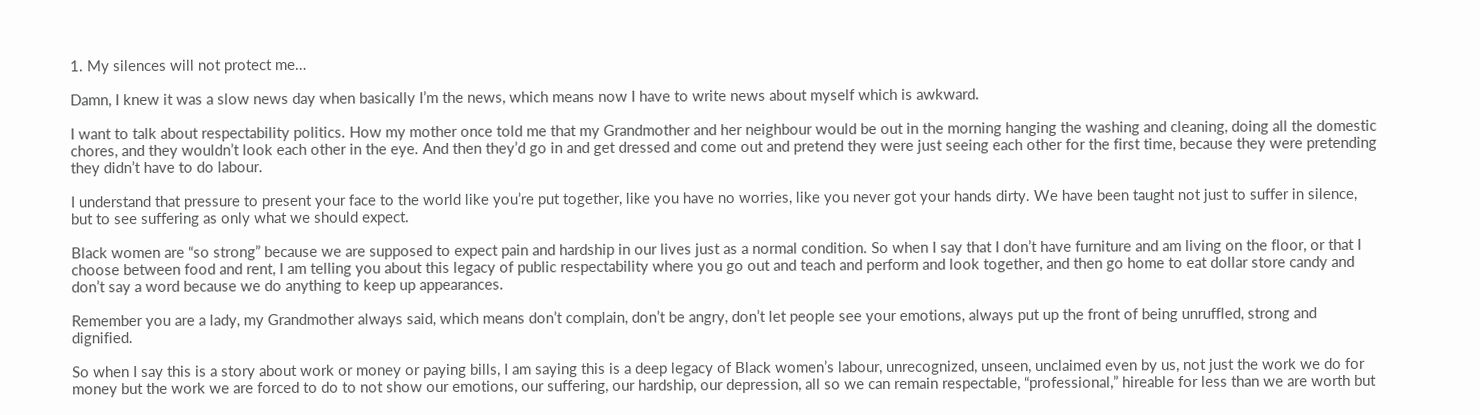1. My silences will not protect me…

Damn, I knew it was a slow news day when basically I’m the news, which means now I have to write news about myself which is awkward.

I want to talk about respectability politics. How my mother once told me that my Grandmother and her neighbour would be out in the morning hanging the washing and cleaning, doing all the domestic chores, and they wouldn’t look each other in the eye. And then they’d go in and get dressed and come out and pretend they were just seeing each other for the first time, because they were pretending they didn’t have to do labour.

I understand that pressure to present your face to the world like you’re put together, like you have no worries, like you never got your hands dirty. We have been taught not just to suffer in silence, but to see suffering as only what we should expect.

Black women are “so strong” because we are supposed to expect pain and hardship in our lives just as a normal condition. So when I say that I don’t have furniture and am living on the floor, or that I choose between food and rent, I am telling you about this legacy of public respectability where you go out and teach and perform and look together, and then go home to eat dollar store candy and don’t say a word because we do anything to keep up appearances.

Remember you are a lady, my Grandmother always said, which means don’t complain, don’t be angry, don’t let people see your emotions, always put up the front of being unruffled, strong and dignified.

So when I say this is a story about work or money or paying bills, I am saying this is a deep legacy of Black women’s labour, unrecognized, unseen, unclaimed even by us, not just the work we do for money but the work we are forced to do to not show our emotions, our suffering, our hardship, our depression, all so we can remain respectable, “professional,” hireable for less than we are worth but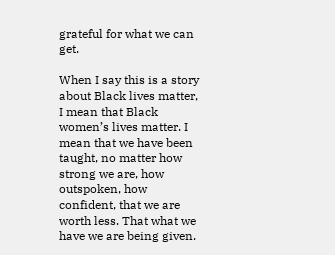grateful for what we can get.

When I say this is a story about Black lives matter, I mean that Black women’s lives matter. I mean that we have been taught, no matter how strong we are, how outspoken, how confident, that we are worth less. That what we have we are being given.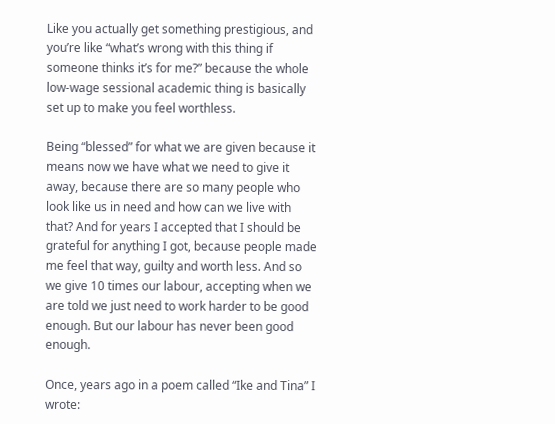Like you actually get something prestigious, and you’re like “what’s wrong with this thing if someone thinks it’s for me?” because the whole low-wage sessional academic thing is basically set up to make you feel worthless.

Being “blessed” for what we are given because it means now we have what we need to give it away, because there are so many people who look like us in need and how can we live with that? And for years I accepted that I should be grateful for anything I got, because people made me feel that way, guilty and worth less. And so we give 10 times our labour, accepting when we are told we just need to work harder to be good enough. But our labour has never been good enough.

Once, years ago in a poem called “Ike and Tina” I wrote: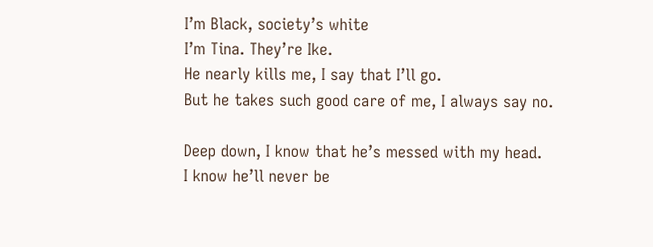I’m Black, society’s white
I’m Tina. They’re Ike.
He nearly kills me, I say that I’ll go.
But he takes such good care of me, I always say no.

Deep down, I know that he’s messed with my head.
I know he’ll never be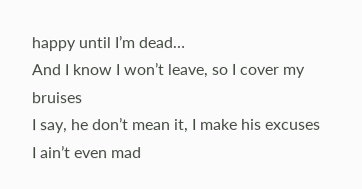happy until I’m dead…
And I know I won’t leave, so I cover my bruises
I say, he don’t mean it, I make his excuses
I ain’t even mad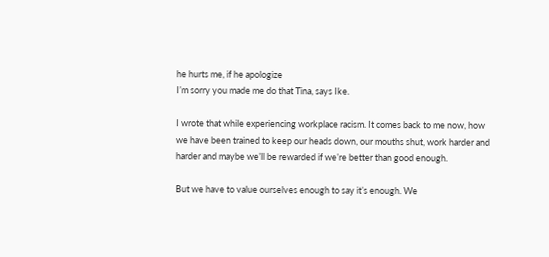he hurts me, if he apologize
I’m sorry you made me do that Tina, says Ike.

I wrote that while experiencing workplace racism. It comes back to me now, how we have been trained to keep our heads down, our mouths shut, work harder and harder and maybe we’ll be rewarded if we’re better than good enough.

But we have to value ourselves enough to say it’s enough. We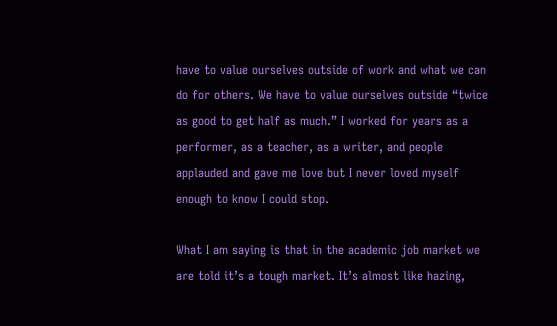have to value ourselves outside of work and what we can do for others. We have to value ourselves outside “twice as good to get half as much.” I worked for years as a performer, as a teacher, as a writer, and people applauded and gave me love but I never loved myself enough to know I could stop.

What I am saying is that in the academic job market we are told it’s a tough market. It’s almost like hazing,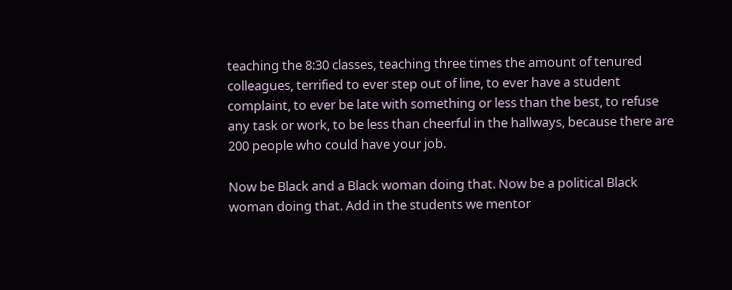teaching the 8:30 classes, teaching three times the amount of tenured colleagues, terrified to ever step out of line, to ever have a student complaint, to ever be late with something or less than the best, to refuse any task or work, to be less than cheerful in the hallways, because there are 200 people who could have your job.

Now be Black and a Black woman doing that. Now be a political Black woman doing that. Add in the students we mentor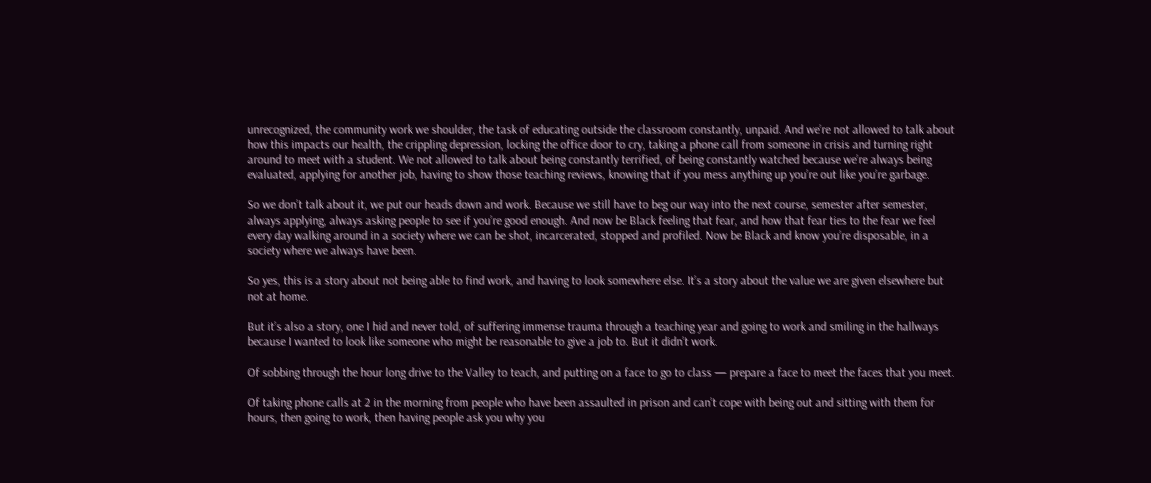unrecognized, the community work we shoulder, the task of educating outside the classroom constantly, unpaid. And we’re not allowed to talk about how this impacts our health, the crippling depression, locking the office door to cry, taking a phone call from someone in crisis and turning right around to meet with a student. We not allowed to talk about being constantly terrified, of being constantly watched because we’re always being evaluated, applying for another job, having to show those teaching reviews, knowing that if you mess anything up you’re out like you’re garbage.

So we don’t talk about it, we put our heads down and work. Because we still have to beg our way into the next course, semester after semester, always applying, always asking people to see if you’re good enough. And now be Black feeling that fear, and how that fear ties to the fear we feel every day walking around in a society where we can be shot, incarcerated, stopped and profiled. Now be Black and know you’re disposable, in a society where we always have been.

So yes, this is a story about not being able to find work, and having to look somewhere else. It’s a story about the value we are given elsewhere but not at home.

But it’s also a story, one I hid and never told, of suffering immense trauma through a teaching year and going to work and smiling in the hallways because I wanted to look like someone who might be reasonable to give a job to. But it didn’t work.

Of sobbing through the hour long drive to the Valley to teach, and putting on a face to go to class — prepare a face to meet the faces that you meet.

Of taking phone calls at 2 in the morning from people who have been assaulted in prison and can’t cope with being out and sitting with them for hours, then going to work, then having people ask you why you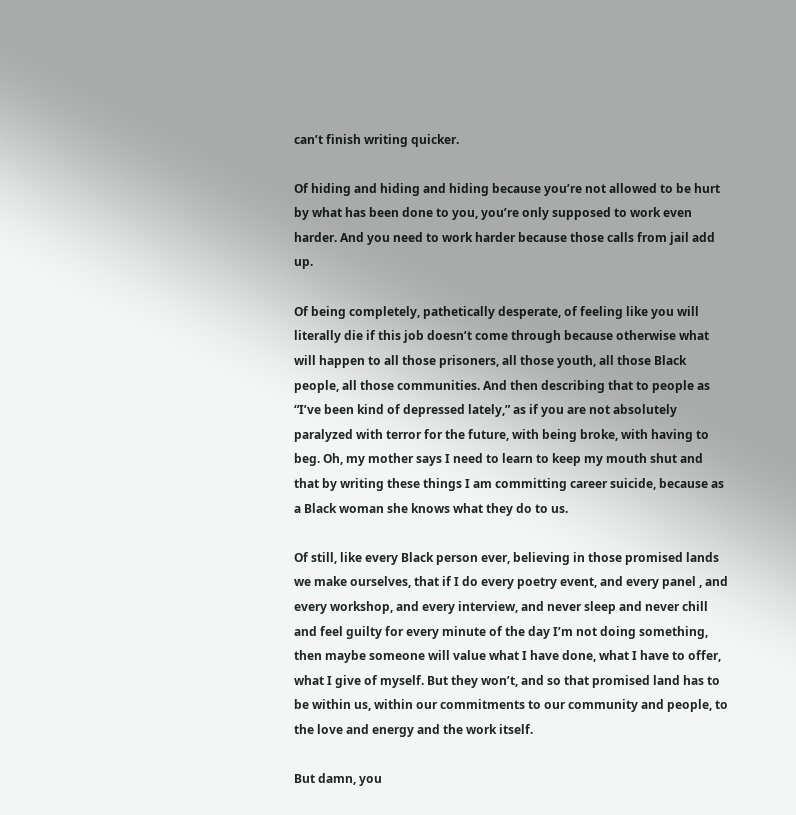can’t finish writing quicker.

Of hiding and hiding and hiding because you’re not allowed to be hurt by what has been done to you, you’re only supposed to work even harder. And you need to work harder because those calls from jail add up.

Of being completely, pathetically desperate, of feeling like you will literally die if this job doesn’t come through because otherwise what will happen to all those prisoners, all those youth, all those Black people, all those communities. And then describing that to people as “I’ve been kind of depressed lately,” as if you are not absolutely paralyzed with terror for the future, with being broke, with having to beg. Oh, my mother says I need to learn to keep my mouth shut and that by writing these things I am committing career suicide, because as a Black woman she knows what they do to us.

Of still, like every Black person ever, believing in those promised lands we make ourselves, that if I do every poetry event, and every panel , and every workshop, and every interview, and never sleep and never chill and feel guilty for every minute of the day I’m not doing something, then maybe someone will value what I have done, what I have to offer, what I give of myself. But they won’t, and so that promised land has to be within us, within our commitments to our community and people, to the love and energy and the work itself.

But damn, you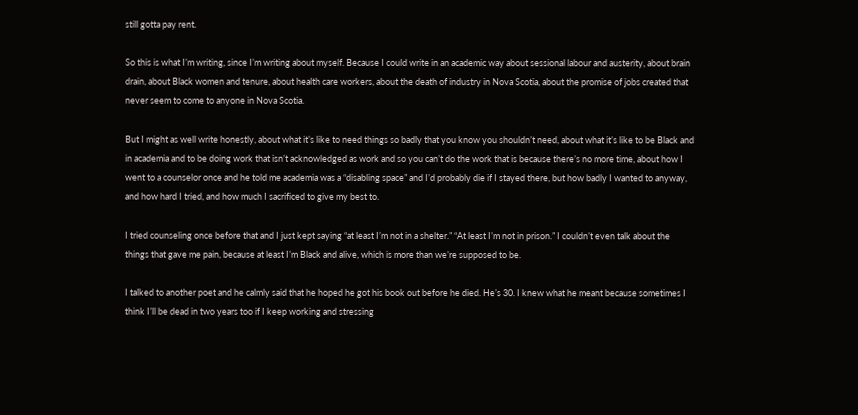still gotta pay rent.

So this is what I’m writing, since I’m writing about myself. Because I could write in an academic way about sessional labour and austerity, about brain drain, about Black women and tenure, about health care workers, about the death of industry in Nova Scotia, about the promise of jobs created that never seem to come to anyone in Nova Scotia.

But I might as well write honestly, about what it’s like to need things so badly that you know you shouldn’t need, about what it’s like to be Black and in academia and to be doing work that isn’t acknowledged as work and so you can’t do the work that is because there’s no more time, about how I went to a counselor once and he told me academia was a “disabling space” and I’d probably die if I stayed there, but how badly I wanted to anyway, and how hard I tried, and how much I sacrificed to give my best to.

I tried counseling once before that and I just kept saying “at least I’m not in a shelter.” “At least I’m not in prison.” I couldn’t even talk about the things that gave me pain, because at least I’m Black and alive, which is more than we’re supposed to be.

I talked to another poet and he calmly said that he hoped he got his book out before he died. He’s 30. I knew what he meant because sometimes I think I’ll be dead in two years too if I keep working and stressing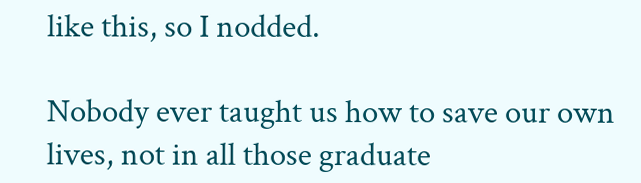like this, so I nodded.

Nobody ever taught us how to save our own lives, not in all those graduate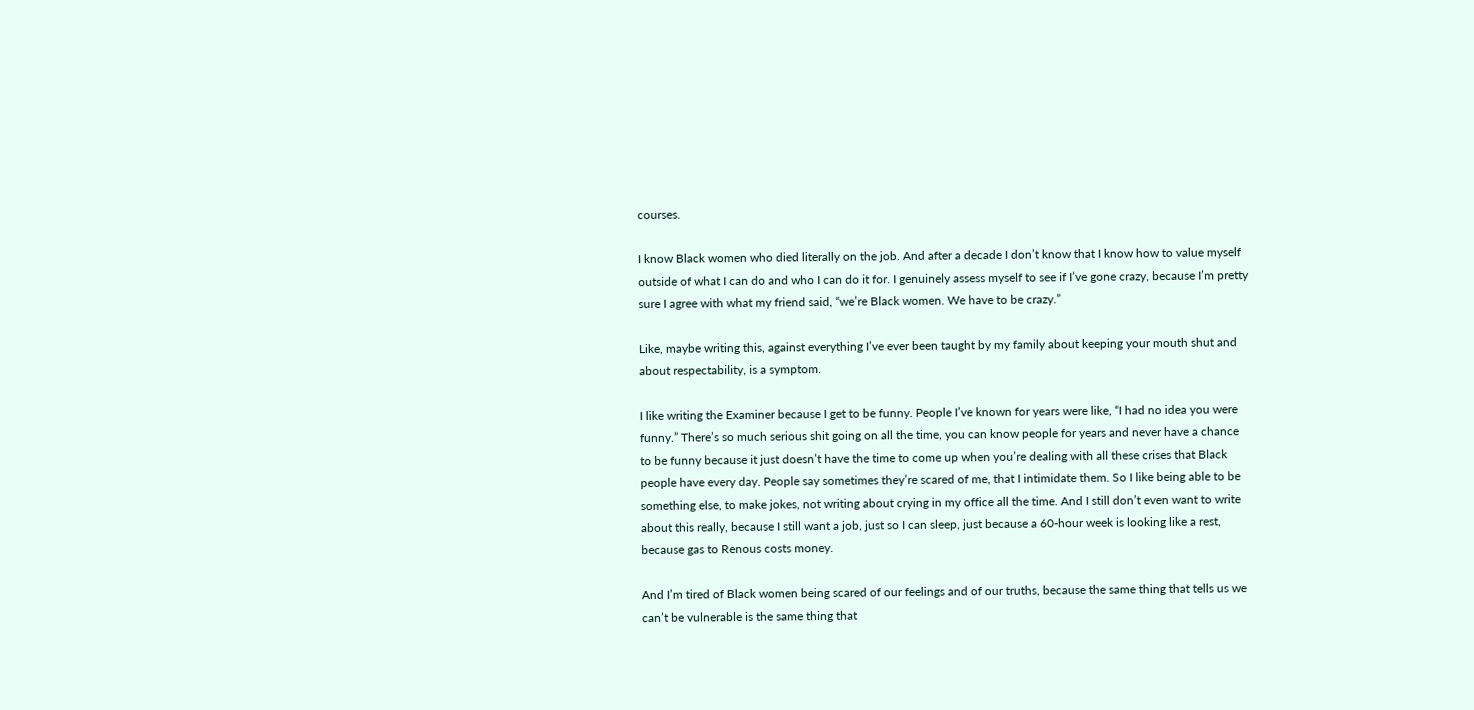courses.

I know Black women who died literally on the job. And after a decade I don’t know that I know how to value myself outside of what I can do and who I can do it for. I genuinely assess myself to see if I’ve gone crazy, because I’m pretty sure I agree with what my friend said, “we’re Black women. We have to be crazy.”

Like, maybe writing this, against everything I’ve ever been taught by my family about keeping your mouth shut and about respectability, is a symptom.

I like writing the Examiner because I get to be funny. People I’ve known for years were like, “I had no idea you were funny.” There’s so much serious shit going on all the time, you can know people for years and never have a chance to be funny because it just doesn’t have the time to come up when you’re dealing with all these crises that Black people have every day. People say sometimes they’re scared of me, that I intimidate them. So I like being able to be something else, to make jokes, not writing about crying in my office all the time. And I still don’t even want to write about this really, because I still want a job, just so I can sleep, just because a 60-hour week is looking like a rest, because gas to Renous costs money.

And I’m tired of Black women being scared of our feelings and of our truths, because the same thing that tells us we can’t be vulnerable is the same thing that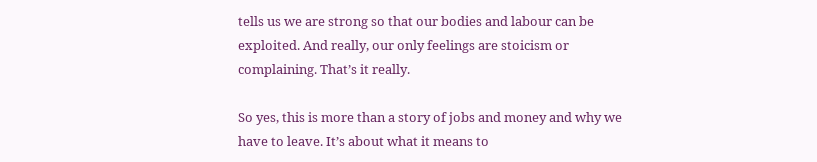tells us we are strong so that our bodies and labour can be exploited. And really, our only feelings are stoicism or complaining. That’s it really.

So yes, this is more than a story of jobs and money and why we have to leave. It’s about what it means to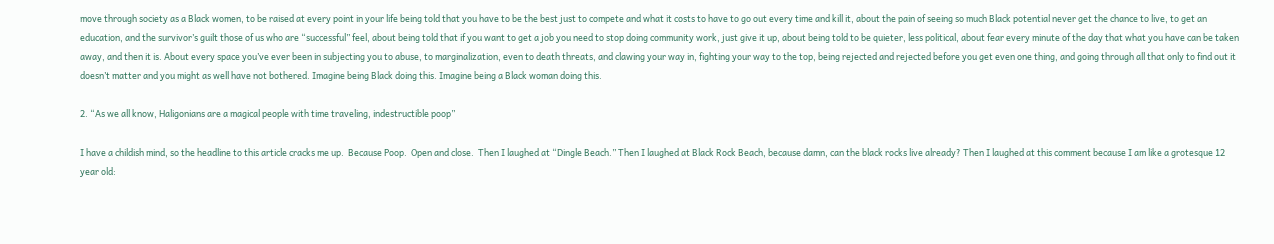move through society as a Black women, to be raised at every point in your life being told that you have to be the best just to compete and what it costs to have to go out every time and kill it, about the pain of seeing so much Black potential never get the chance to live, to get an education, and the survivor’s guilt those of us who are “successful” feel, about being told that if you want to get a job you need to stop doing community work, just give it up, about being told to be quieter, less political, about fear every minute of the day that what you have can be taken away, and then it is. About every space you’ve ever been in subjecting you to abuse, to marginalization, even to death threats, and clawing your way in, fighting your way to the top, being rejected and rejected before you get even one thing, and going through all that only to find out it doesn’t matter and you might as well have not bothered. Imagine being Black doing this. Imagine being a Black woman doing this.

2. “As we all know, Haligonians are a magical people with time traveling, indestructible poop”

I have a childish mind, so the headline to this article cracks me up.  Because Poop.  Open and close.  Then I laughed at “Dingle Beach.” Then I laughed at Black Rock Beach, because damn, can the black rocks live already? Then I laughed at this comment because I am like a grotesque 12 year old: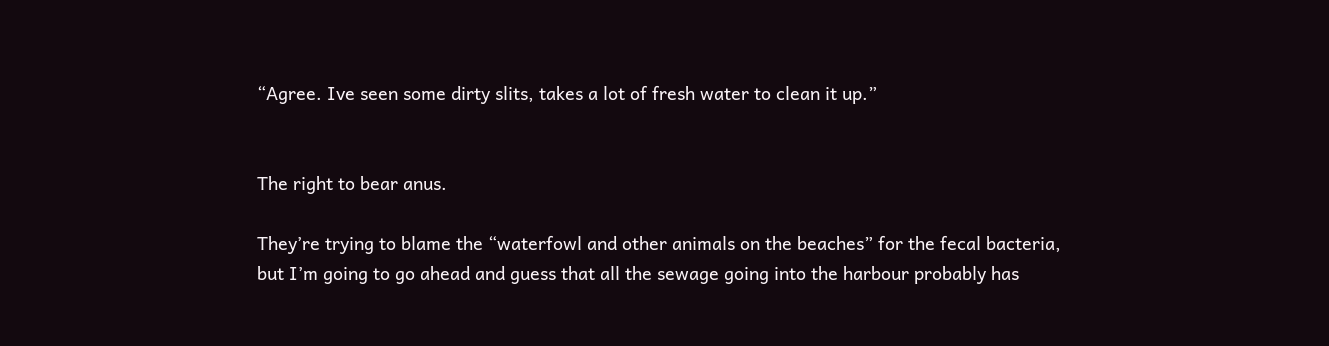“Agree. Ive seen some dirty slits, takes a lot of fresh water to clean it up.”


The right to bear anus.

They’re trying to blame the “waterfowl and other animals on the beaches” for the fecal bacteria, but I’m going to go ahead and guess that all the sewage going into the harbour probably has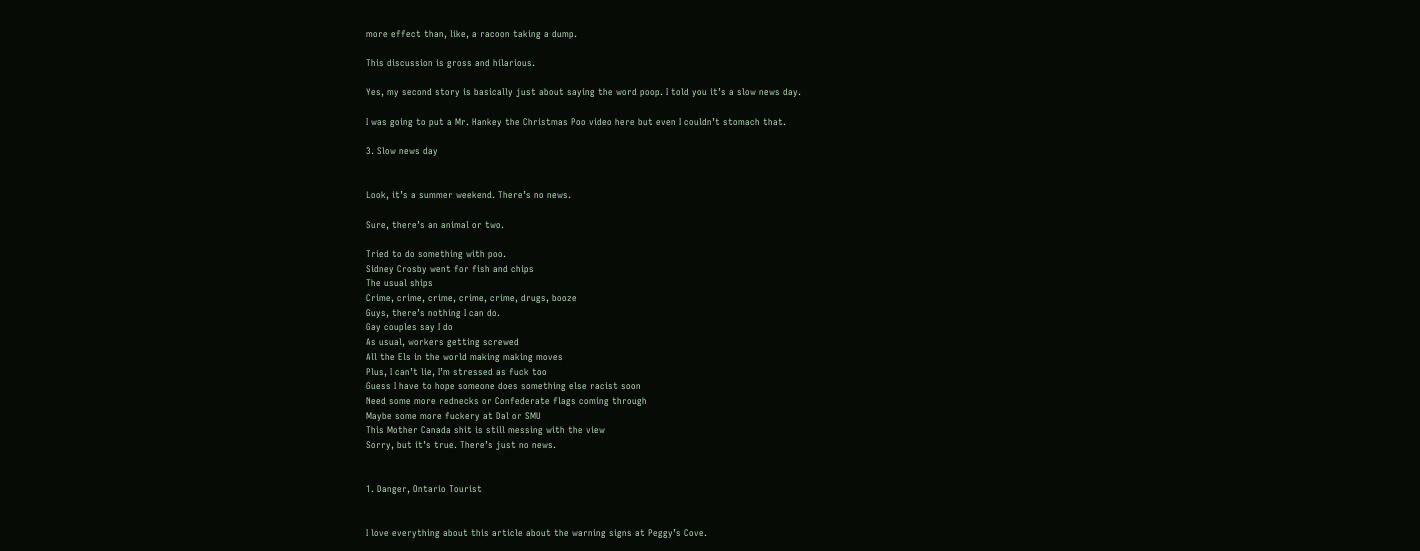more effect than, like, a racoon taking a dump.

This discussion is gross and hilarious.

Yes, my second story is basically just about saying the word poop. I told you it’s a slow news day.

I was going to put a Mr. Hankey the Christmas Poo video here but even I couldn’t stomach that.

3. Slow news day


Look, it’s a summer weekend. There’s no news.

Sure, there’s an animal or two.

Tried to do something with poo.
Sidney Crosby went for fish and chips
The usual ships
Crime, crime, crime, crime, crime, drugs, booze
Guys, there’s nothing I can do.
Gay couples say I do
As usual, workers getting screwed
All the Els in the world making making moves
Plus, I can’t lie, I’m stressed as fuck too
Guess I have to hope someone does something else racist soon
Need some more rednecks or Confederate flags coming through
Maybe some more fuckery at Dal or SMU
This Mother Canada shit is still messing with the view
Sorry, but it’s true. There’s just no news.


1. Danger, Ontario Tourist


I love everything about this article about the warning signs at Peggy’s Cove.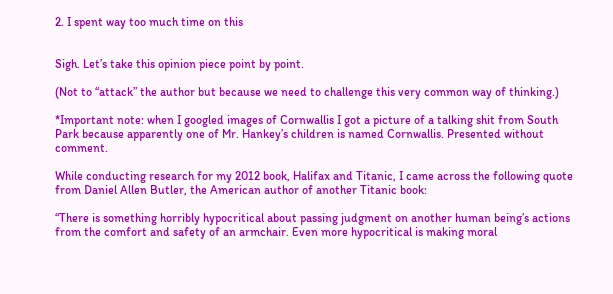2. I spent way too much time on this


Sigh. Let’s take this opinion piece point by point.

(Not to “attack” the author but because we need to challenge this very common way of thinking.)

*Important note: when I googled images of Cornwallis I got a picture of a talking shit from South Park because apparently one of Mr. Hankey’s children is named Cornwallis. Presented without comment.

While conducting research for my 2012 book, Halifax and Titanic, I came across the following quote from Daniel Allen Butler, the American author of another Titanic book:

“There is something horribly hypocritical about passing judgment on another human being’s actions from the comfort and safety of an armchair. Even more hypocritical is making moral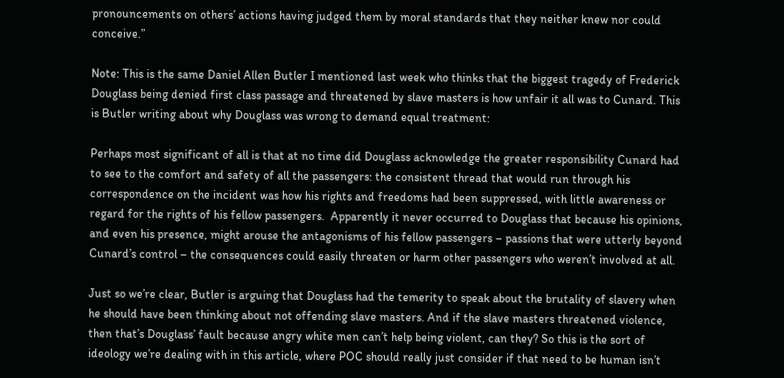pronouncements on others’ actions having judged them by moral standards that they neither knew nor could conceive.”

Note: This is the same Daniel Allen Butler I mentioned last week who thinks that the biggest tragedy of Frederick Douglass being denied first class passage and threatened by slave masters is how unfair it all was to Cunard. This is Butler writing about why Douglass was wrong to demand equal treatment:

Perhaps most significant of all is that at no time did Douglass acknowledge the greater responsibility Cunard had to see to the comfort and safety of all the passengers: the consistent thread that would run through his correspondence on the incident was how his rights and freedoms had been suppressed, with little awareness or regard for the rights of his fellow passengers.  Apparently it never occurred to Douglass that because his opinions, and even his presence, might arouse the antagonisms of his fellow passengers – passions that were utterly beyond Cunard’s control – the consequences could easily threaten or harm other passengers who weren’t involved at all.

Just so we’re clear, Butler is arguing that Douglass had the temerity to speak about the brutality of slavery when he should have been thinking about not offending slave masters. And if the slave masters threatened violence, then that’s Douglass’ fault because angry white men can’t help being violent, can they? So this is the sort of ideology we’re dealing with in this article, where POC should really just consider if that need to be human isn’t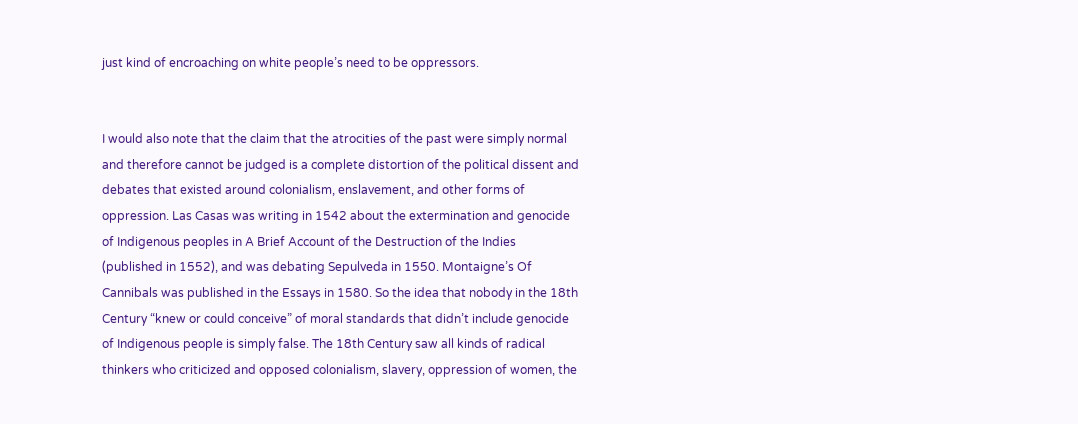just kind of encroaching on white people’s need to be oppressors.


I would also note that the claim that the atrocities of the past were simply normal and therefore cannot be judged is a complete distortion of the political dissent and debates that existed around colonialism, enslavement, and other forms of oppression. Las Casas was writing in 1542 about the extermination and genocide of Indigenous peoples in A Brief Account of the Destruction of the Indies (published in 1552), and was debating Sepulveda in 1550. Montaigne’s Of Cannibals was published in the Essays in 1580. So the idea that nobody in the 18th Century “knew or could conceive” of moral standards that didn’t include genocide of Indigenous people is simply false. The 18th Century saw all kinds of radical thinkers who criticized and opposed colonialism, slavery, oppression of women, the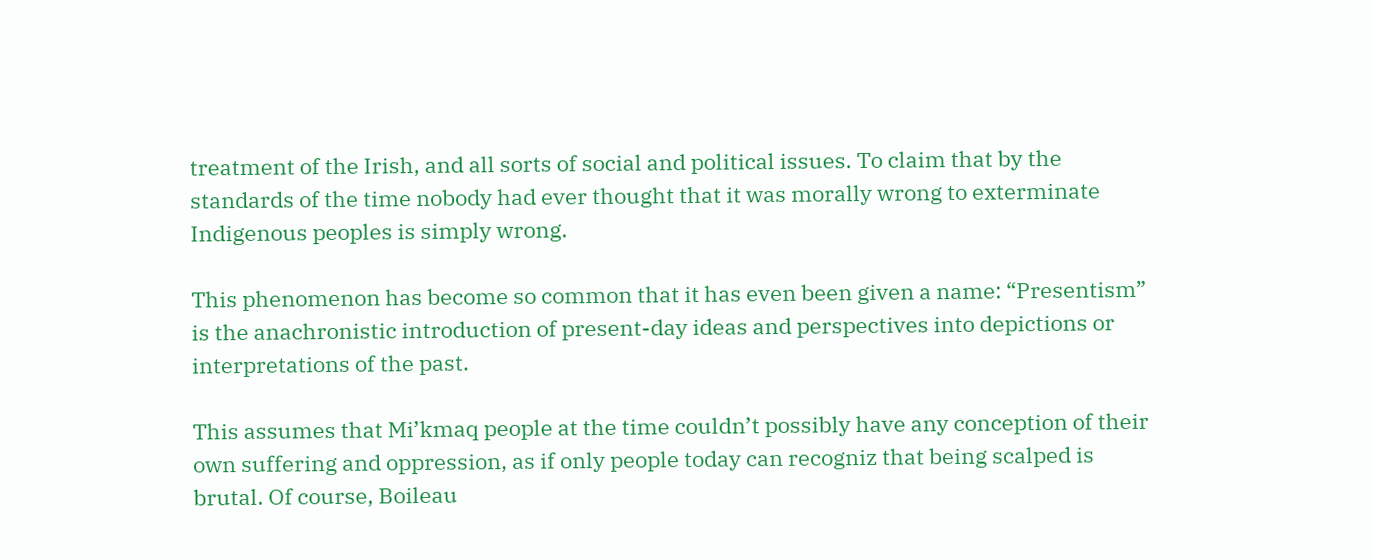treatment of the Irish, and all sorts of social and political issues. To claim that by the standards of the time nobody had ever thought that it was morally wrong to exterminate Indigenous peoples is simply wrong.

This phenomenon has become so common that it has even been given a name: “Presentism” is the anachronistic introduction of present-day ideas and perspectives into depictions or interpretations of the past.

This assumes that Mi’kmaq people at the time couldn’t possibly have any conception of their own suffering and oppression, as if only people today can recogniz that being scalped is brutal. Of course, Boileau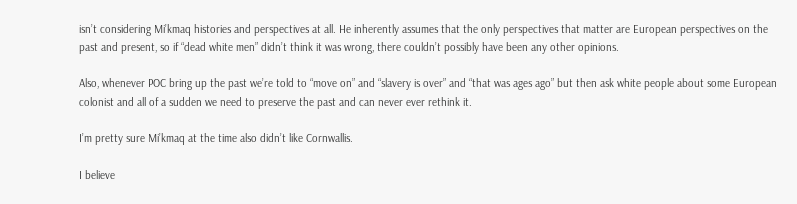isn’t considering Mi’kmaq histories and perspectives at all. He inherently assumes that the only perspectives that matter are European perspectives on the past and present, so if “dead white men” didn’t think it was wrong, there couldn’t possibly have been any other opinions.

Also, whenever POC bring up the past we’re told to “move on” and “slavery is over” and “that was ages ago” but then ask white people about some European colonist and all of a sudden we need to preserve the past and can never ever rethink it.

I’m pretty sure Mi’kmaq at the time also didn’t like Cornwallis.

I believe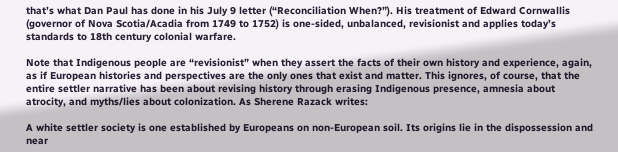that’s what Dan Paul has done in his July 9 letter (“Reconciliation When?”). His treatment of Edward Cornwallis (governor of Nova Scotia/Acadia from 1749 to 1752) is one-sided, unbalanced, revisionist and applies today’s standards to 18th century colonial warfare.

Note that Indigenous people are “revisionist” when they assert the facts of their own history and experience, again, as if European histories and perspectives are the only ones that exist and matter. This ignores, of course, that the entire settler narrative has been about revising history through erasing Indigenous presence, amnesia about atrocity, and myths/lies about colonization. As Sherene Razack writes:

A white settler society is one established by Europeans on non-European soil. Its origins lie in the dispossession and near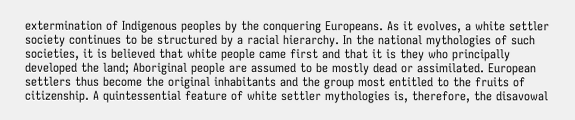extermination of Indigenous peoples by the conquering Europeans. As it evolves, a white settler society continues to be structured by a racial hierarchy. In the national mythologies of such societies, it is believed that white people came first and that it is they who principally developed the land; Aboriginal people are assumed to be mostly dead or assimilated. European settlers thus become the original inhabitants and the group most entitled to the fruits of citizenship. A quintessential feature of white settler mythologies is, therefore, the disavowal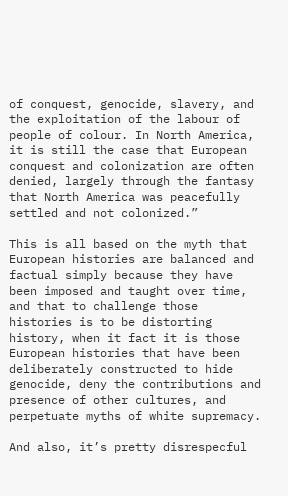of conquest, genocide, slavery, and the exploitation of the labour of people of colour. In North America, it is still the case that European conquest and colonization are often denied, largely through the fantasy that North America was peacefully settled and not colonized.”

This is all based on the myth that European histories are balanced and factual simply because they have been imposed and taught over time, and that to challenge those histories is to be distorting history, when it fact it is those European histories that have been deliberately constructed to hide genocide, deny the contributions and presence of other cultures, and perpetuate myths of white supremacy.

And also, it’s pretty disrespecful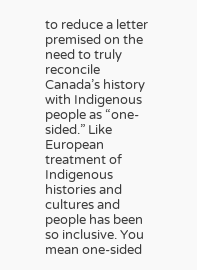to reduce a letter premised on the need to truly reconcile Canada’s history with Indigenous people as “one-sided.” Like European treatment of Indigenous histories and cultures and people has been so inclusive. You mean one-sided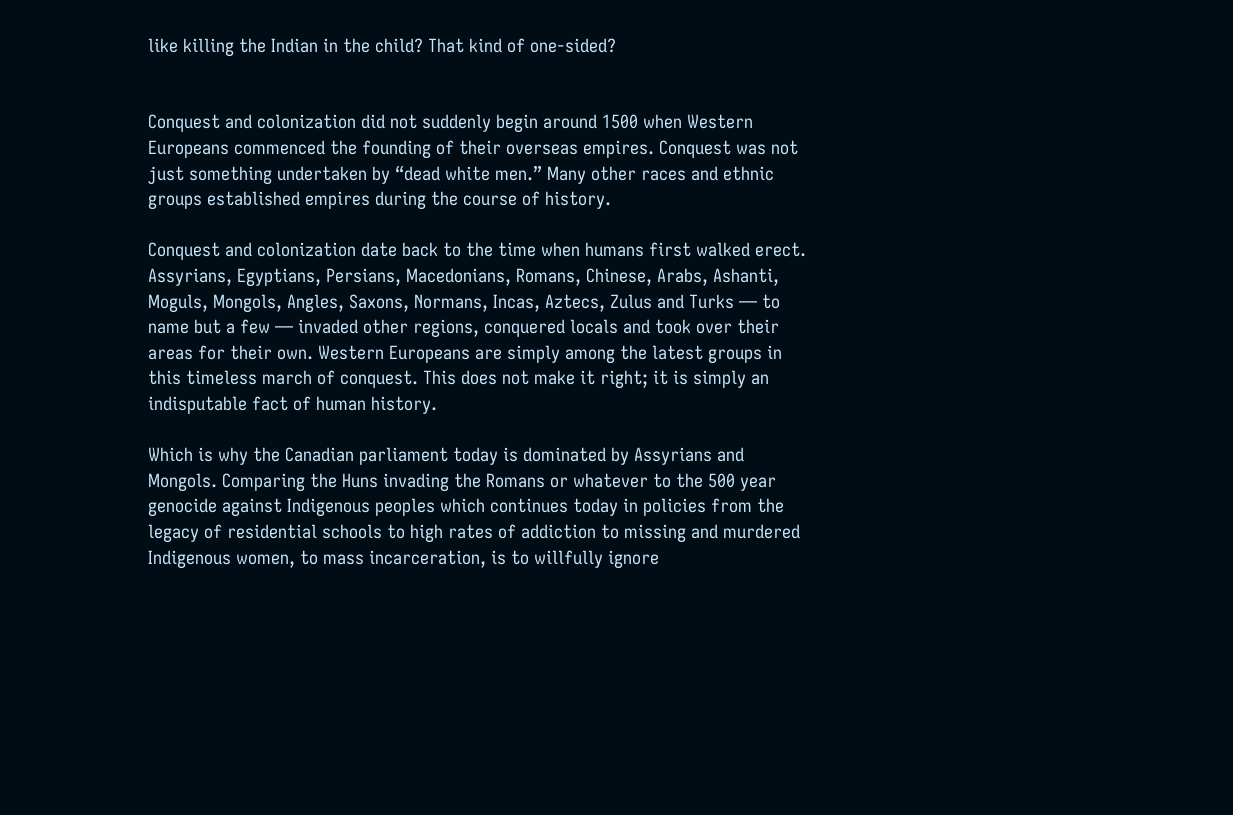like killing the Indian in the child? That kind of one-sided?


Conquest and colonization did not suddenly begin around 1500 when Western Europeans commenced the founding of their overseas empires. Conquest was not just something undertaken by “dead white men.” Many other races and ethnic groups established empires during the course of history.

Conquest and colonization date back to the time when humans first walked erect. Assyrians, Egyptians, Persians, Macedonians, Romans, Chinese, Arabs, Ashanti, Moguls, Mongols, Angles, Saxons, Normans, Incas, Aztecs, Zulus and Turks — to name but a few — invaded other regions, conquered locals and took over their areas for their own. Western Europeans are simply among the latest groups in this timeless march of conquest. This does not make it right; it is simply an indisputable fact of human history.

Which is why the Canadian parliament today is dominated by Assyrians and Mongols. Comparing the Huns invading the Romans or whatever to the 500 year genocide against Indigenous peoples which continues today in policies from the legacy of residential schools to high rates of addiction to missing and murdered Indigenous women, to mass incarceration, is to willfully ignore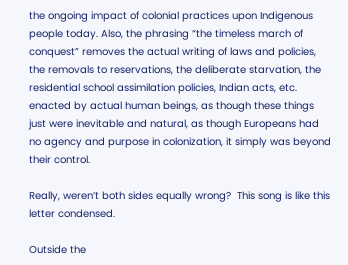the ongoing impact of colonial practices upon Indigenous people today. Also, the phrasing “the timeless march of conquest” removes the actual writing of laws and policies, the removals to reservations, the deliberate starvation, the residential school assimilation policies, Indian acts, etc. enacted by actual human beings, as though these things just were inevitable and natural, as though Europeans had no agency and purpose in colonization, it simply was beyond their control.

Really, weren’t both sides equally wrong?  This song is like this letter condensed.

Outside the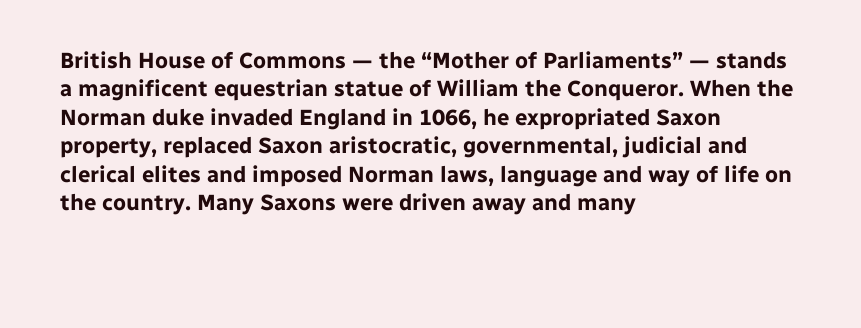British House of Commons — the “Mother of Parliaments” — stands a magnificent equestrian statue of William the Conqueror. When the Norman duke invaded England in 1066, he expropriated Saxon property, replaced Saxon aristocratic, governmental, judicial and clerical elites and imposed Norman laws, language and way of life on the country. Many Saxons were driven away and many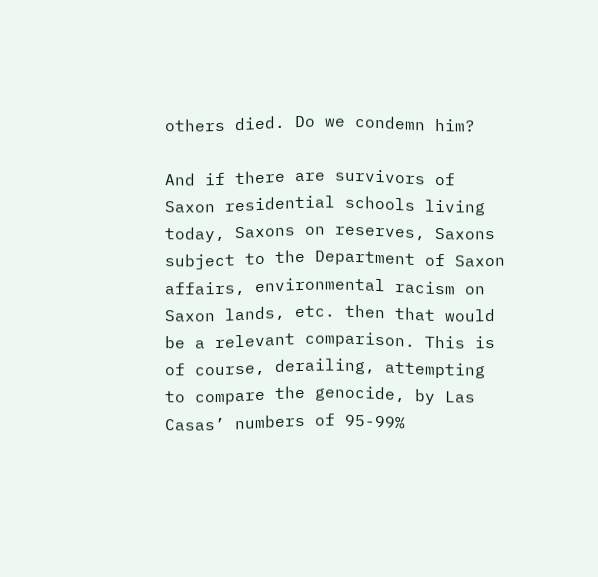others died. Do we condemn him?

And if there are survivors of Saxon residential schools living today, Saxons on reserves, Saxons subject to the Department of Saxon affairs, environmental racism on Saxon lands, etc. then that would be a relevant comparison. This is of course, derailing, attempting to compare the genocide, by Las Casas’ numbers of 95-99%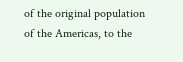of the original population of the Americas, to the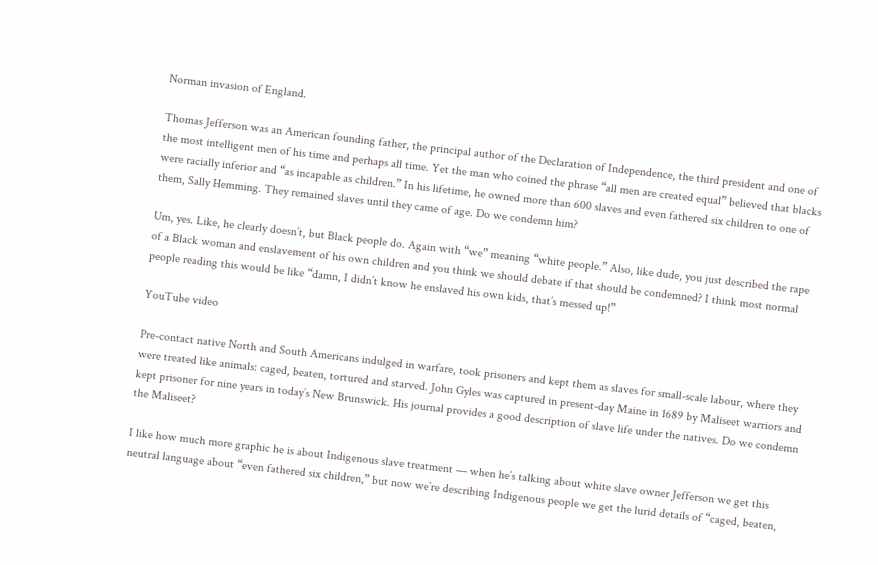Norman invasion of England.

Thomas Jefferson was an American founding father, the principal author of the Declaration of Independence, the third president and one of the most intelligent men of his time and perhaps all time. Yet the man who coined the phrase “all men are created equal” believed that blacks were racially inferior and “as incapable as children.” In his lifetime, he owned more than 600 slaves and even fathered six children to one of them, Sally Hemming. They remained slaves until they came of age. Do we condemn him?

Um, yes. Like, he clearly doesn’t, but Black people do. Again with “we” meaning “white people.” Also, like dude, you just described the rape of a Black woman and enslavement of his own children and you think we should debate if that should be condemned? I think most normal people reading this would be like “damn, I didn’t know he enslaved his own kids, that’s messed up!”

YouTube video

Pre-contact native North and South Americans indulged in warfare, took prisoners and kept them as slaves for small-scale labour, where they were treated like animals: caged, beaten, tortured and starved. John Gyles was captured in present-day Maine in 1689 by Maliseet warriors and kept prisoner for nine years in today’s New Brunswick. His journal provides a good description of slave life under the natives. Do we condemn the Maliseet?

I like how much more graphic he is about Indigenous slave treatment — when he’s talking about white slave owner Jefferson we get this neutral language about “even fathered six children,” but now we’re describing Indigenous people we get the lurid details of “caged, beaten,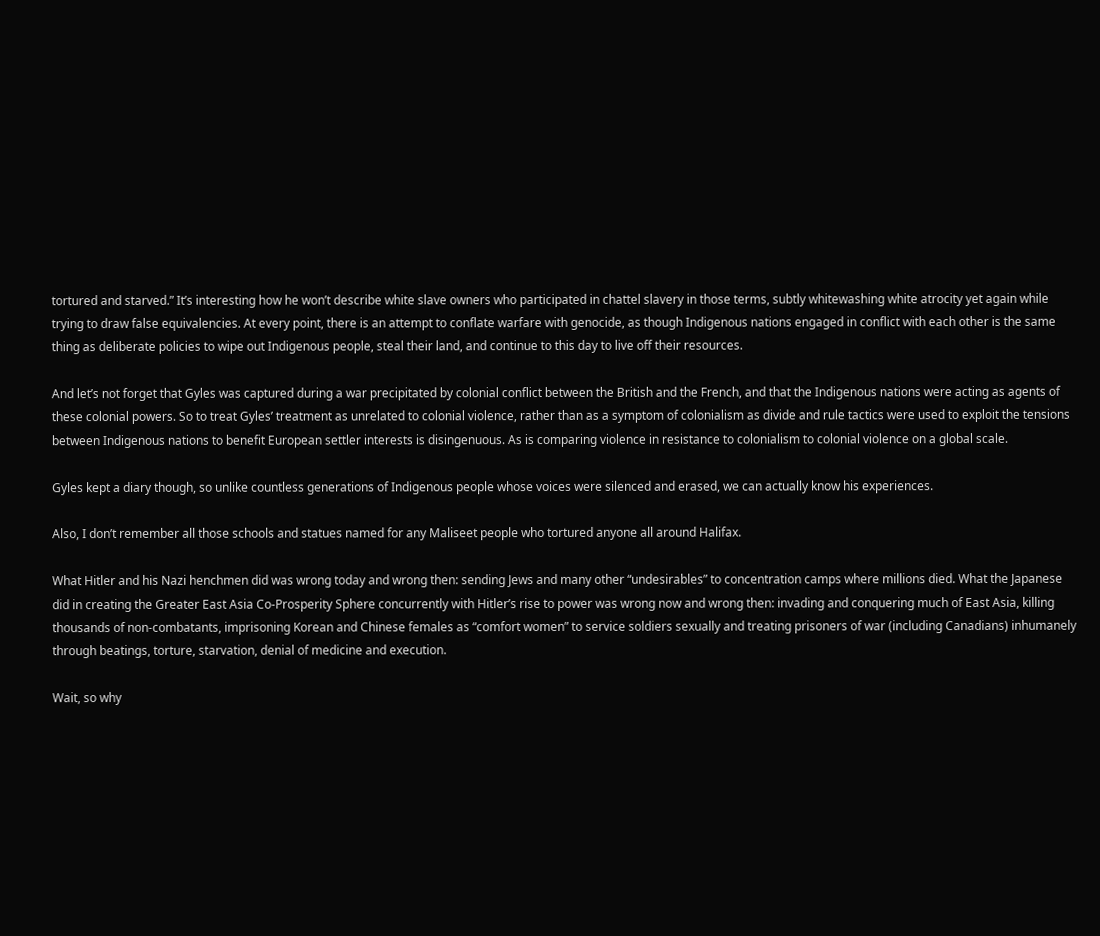tortured and starved.” It’s interesting how he won’t describe white slave owners who participated in chattel slavery in those terms, subtly whitewashing white atrocity yet again while trying to draw false equivalencies. At every point, there is an attempt to conflate warfare with genocide, as though Indigenous nations engaged in conflict with each other is the same thing as deliberate policies to wipe out Indigenous people, steal their land, and continue to this day to live off their resources.

And let’s not forget that Gyles was captured during a war precipitated by colonial conflict between the British and the French, and that the Indigenous nations were acting as agents of these colonial powers. So to treat Gyles’ treatment as unrelated to colonial violence, rather than as a symptom of colonialism as divide and rule tactics were used to exploit the tensions between Indigenous nations to benefit European settler interests is disingenuous. As is comparing violence in resistance to colonialism to colonial violence on a global scale.

Gyles kept a diary though, so unlike countless generations of Indigenous people whose voices were silenced and erased, we can actually know his experiences.

Also, I don’t remember all those schools and statues named for any Maliseet people who tortured anyone all around Halifax.

What Hitler and his Nazi henchmen did was wrong today and wrong then: sending Jews and many other “undesirables” to concentration camps where millions died. What the Japanese did in creating the Greater East Asia Co-Prosperity Sphere concurrently with Hitler’s rise to power was wrong now and wrong then: invading and conquering much of East Asia, killing thousands of non-combatants, imprisoning Korean and Chinese females as “comfort women” to service soldiers sexually and treating prisoners of war (including Canadians) inhumanely through beatings, torture, starvation, denial of medicine and execution.

Wait, so why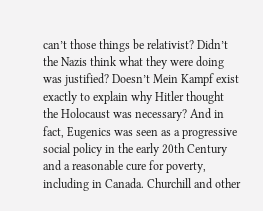can’t those things be relativist? Didn’t the Nazis think what they were doing was justified? Doesn’t Mein Kampf exist exactly to explain why Hitler thought the Holocaust was necessary? And in fact, Eugenics was seen as a progressive social policy in the early 20th Century and a reasonable cure for poverty, including in Canada. Churchill and other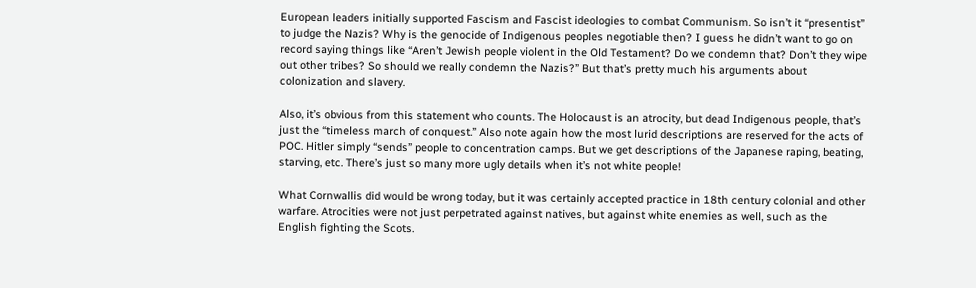European leaders initially supported Fascism and Fascist ideologies to combat Communism. So isn’t it “presentist” to judge the Nazis? Why is the genocide of Indigenous peoples negotiable then? I guess he didn’t want to go on record saying things like “Aren’t Jewish people violent in the Old Testament? Do we condemn that? Don’t they wipe out other tribes? So should we really condemn the Nazis?” But that’s pretty much his arguments about colonization and slavery.

Also, it’s obvious from this statement who counts. The Holocaust is an atrocity, but dead Indigenous people, that’s just the “timeless march of conquest.” Also note again how the most lurid descriptions are reserved for the acts of POC. Hitler simply “sends” people to concentration camps. But we get descriptions of the Japanese raping, beating, starving, etc. There’s just so many more ugly details when it’s not white people!

What Cornwallis did would be wrong today, but it was certainly accepted practice in 18th century colonial and other warfare. Atrocities were not just perpetrated against natives, but against white enemies as well, such as the English fighting the Scots.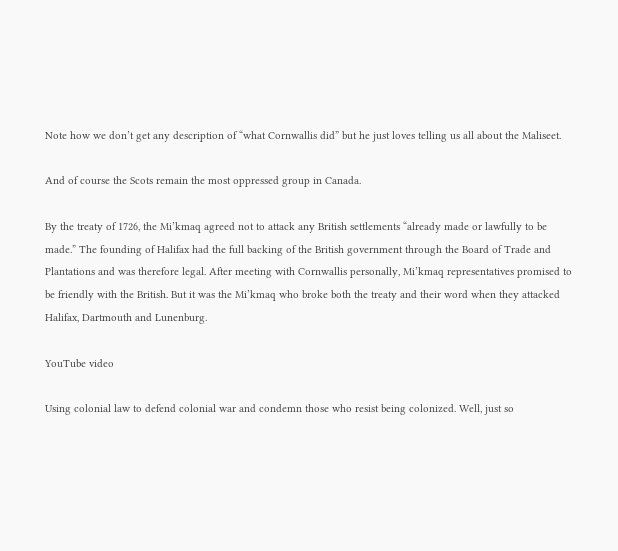Note how we don’t get any description of “what Cornwallis did” but he just loves telling us all about the Maliseet.

And of course the Scots remain the most oppressed group in Canada.

By the treaty of 1726, the Mi’kmaq agreed not to attack any British settlements “already made or lawfully to be made.” The founding of Halifax had the full backing of the British government through the Board of Trade and Plantations and was therefore legal. After meeting with Cornwallis personally, Mi’kmaq representatives promised to be friendly with the British. But it was the Mi’kmaq who broke both the treaty and their word when they attacked Halifax, Dartmouth and Lunenburg.

YouTube video

Using colonial law to defend colonial war and condemn those who resist being colonized. Well, just so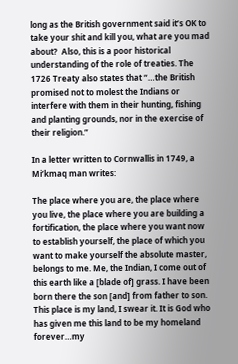long as the British government said it’s OK to take your shit and kill you, what are you mad about?  Also, this is a poor historical understanding of the role of treaties. The 1726 Treaty also states that “…the British promised not to molest the Indians or interfere with them in their hunting, fishing and planting grounds, nor in the exercise of their religion.”

In a letter written to Cornwallis in 1749, a Mi’kmaq man writes:

The place where you are, the place where you live, the place where you are building a fortification, the place where you want now to establish yourself, the place of which you want to make yourself the absolute master, belongs to me. Me, the Indian, I come out of this earth like a [blade of] grass. I have been born there the son [and] from father to son. This place is my land, I swear it. It is God who has given me this land to be my homeland forever…my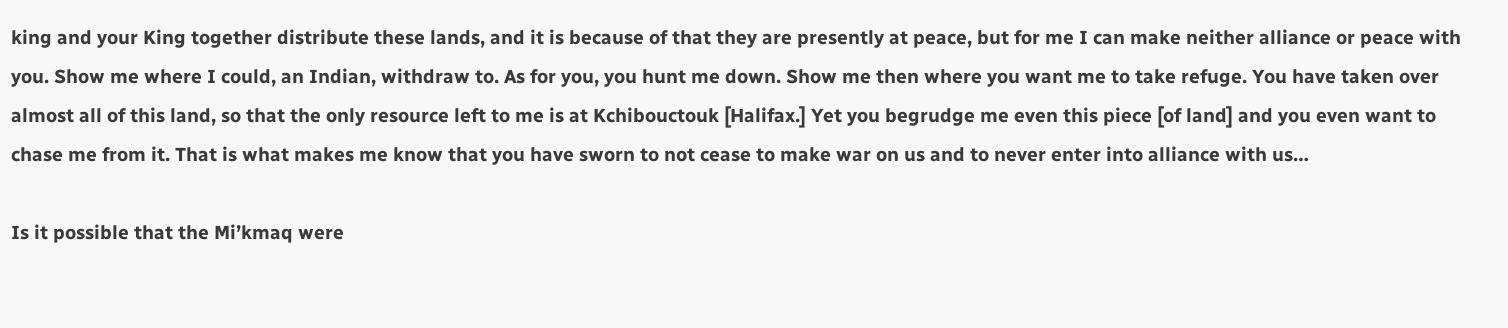king and your King together distribute these lands, and it is because of that they are presently at peace, but for me I can make neither alliance or peace with you. Show me where I could, an Indian, withdraw to. As for you, you hunt me down. Show me then where you want me to take refuge. You have taken over almost all of this land, so that the only resource left to me is at Kchibouctouk [Halifax.] Yet you begrudge me even this piece [of land] and you even want to chase me from it. That is what makes me know that you have sworn to not cease to make war on us and to never enter into alliance with us…

Is it possible that the Mi’kmaq were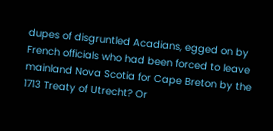dupes of disgruntled Acadians, egged on by French officials who had been forced to leave mainland Nova Scotia for Cape Breton by the 1713 Treaty of Utrecht? Or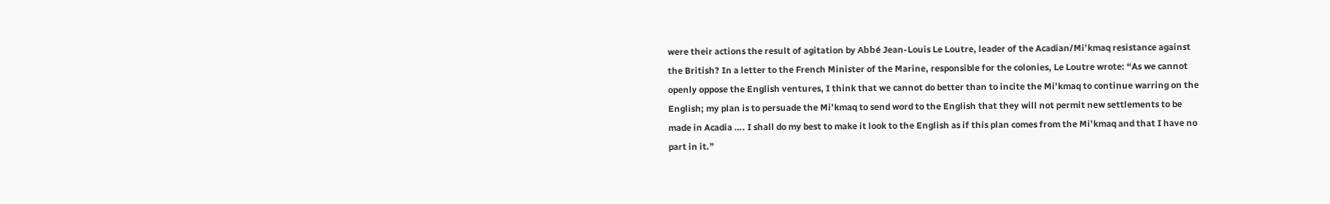were their actions the result of agitation by Abbé Jean-Louis Le Loutre, leader of the Acadian/Mi’kmaq resistance against the British? In a letter to the French Minister of the Marine, responsible for the colonies, Le Loutre wrote: “As we cannot openly oppose the English ventures, I think that we cannot do better than to incite the Mi’kmaq to continue warring on the English; my plan is to persuade the Mi’kmaq to send word to the English that they will not permit new settlements to be made in Acadia …. I shall do my best to make it look to the English as if this plan comes from the Mi’kmaq and that I have no part in it.”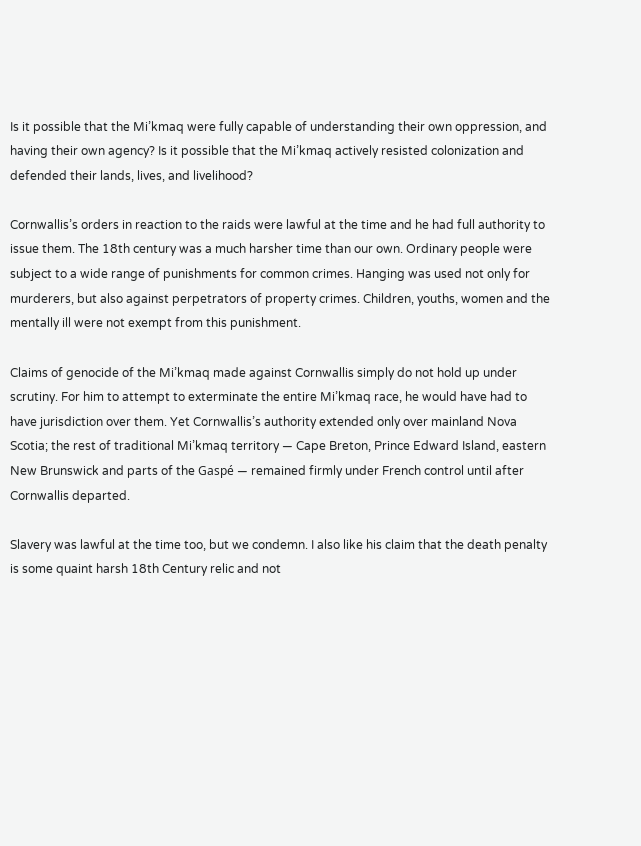Is it possible that the Mi’kmaq were fully capable of understanding their own oppression, and having their own agency? Is it possible that the Mi’kmaq actively resisted colonization and defended their lands, lives, and livelihood?

Cornwallis’s orders in reaction to the raids were lawful at the time and he had full authority to issue them. The 18th century was a much harsher time than our own. Ordinary people were subject to a wide range of punishments for common crimes. Hanging was used not only for murderers, but also against perpetrators of property crimes. Children, youths, women and the mentally ill were not exempt from this punishment.

Claims of genocide of the Mi’kmaq made against Cornwallis simply do not hold up under scrutiny. For him to attempt to exterminate the entire Mi’kmaq race, he would have had to have jurisdiction over them. Yet Cornwallis’s authority extended only over mainland Nova Scotia; the rest of traditional Mi’kmaq territory — Cape Breton, Prince Edward Island, eastern New Brunswick and parts of the Gaspé — remained firmly under French control until after Cornwallis departed.

Slavery was lawful at the time too, but we condemn. I also like his claim that the death penalty is some quaint harsh 18th Century relic and not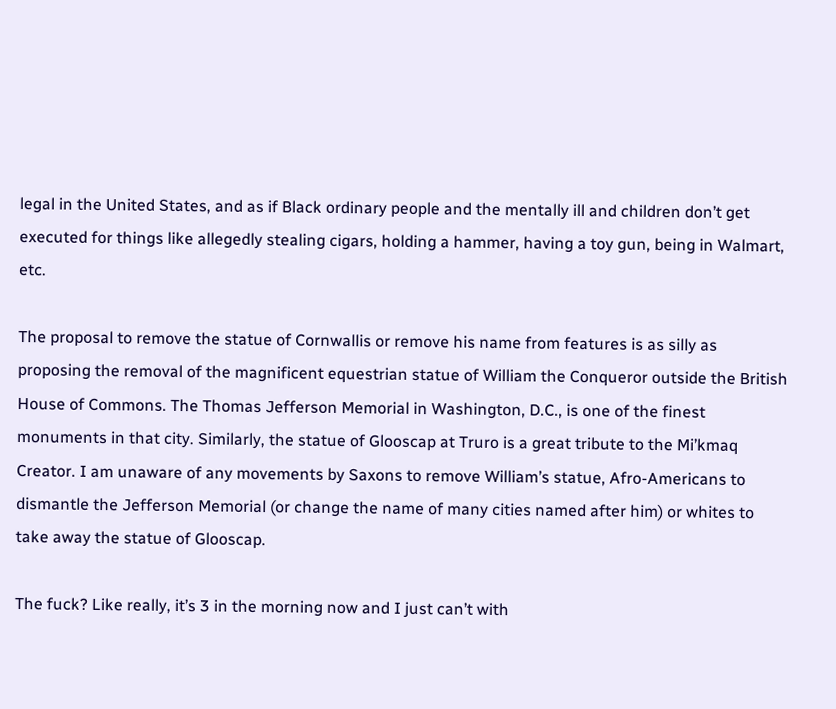legal in the United States, and as if Black ordinary people and the mentally ill and children don’t get executed for things like allegedly stealing cigars, holding a hammer, having a toy gun, being in Walmart, etc.

The proposal to remove the statue of Cornwallis or remove his name from features is as silly as proposing the removal of the magnificent equestrian statue of William the Conqueror outside the British House of Commons. The Thomas Jefferson Memorial in Washington, D.C., is one of the finest monuments in that city. Similarly, the statue of Glooscap at Truro is a great tribute to the Mi’kmaq Creator. I am unaware of any movements by Saxons to remove William’s statue, Afro-Americans to dismantle the Jefferson Memorial (or change the name of many cities named after him) or whites to take away the statue of Glooscap.

The fuck? Like really, it’s 3 in the morning now and I just can’t with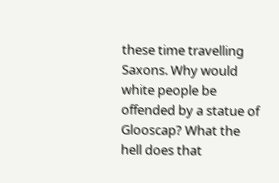these time travelling Saxons. Why would white people be offended by a statue of Glooscap? What the hell does that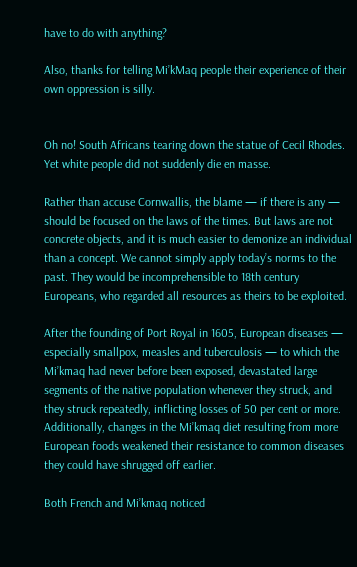have to do with anything?

Also, thanks for telling Mi’kMaq people their experience of their own oppression is silly.


Oh no! South Africans tearing down the statue of Cecil Rhodes. Yet white people did not suddenly die en masse.

Rather than accuse Cornwallis, the blame — if there is any — should be focused on the laws of the times. But laws are not concrete objects, and it is much easier to demonize an individual than a concept. We cannot simply apply today’s norms to the past. They would be incomprehensible to 18th century Europeans, who regarded all resources as theirs to be exploited.

After the founding of Port Royal in 1605, European diseases — especially smallpox, measles and tuberculosis — to which the Mi’kmaq had never before been exposed, devastated large segments of the native population whenever they struck, and they struck repeatedly, inflicting losses of 50 per cent or more. Additionally, changes in the Mi’kmaq diet resulting from more European foods weakened their resistance to common diseases they could have shrugged off earlier.

Both French and Mi’kmaq noticed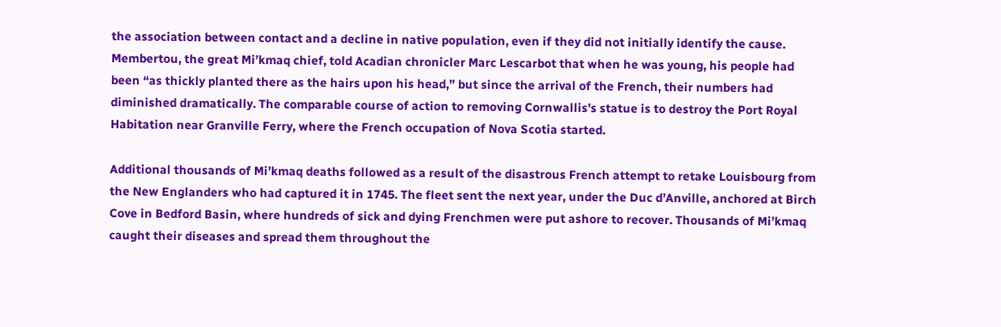the association between contact and a decline in native population, even if they did not initially identify the cause. Membertou, the great Mi’kmaq chief, told Acadian chronicler Marc Lescarbot that when he was young, his people had been “as thickly planted there as the hairs upon his head,” but since the arrival of the French, their numbers had diminished dramatically. The comparable course of action to removing Cornwallis’s statue is to destroy the Port Royal Habitation near Granville Ferry, where the French occupation of Nova Scotia started.

Additional thousands of Mi’kmaq deaths followed as a result of the disastrous French attempt to retake Louisbourg from the New Englanders who had captured it in 1745. The fleet sent the next year, under the Duc d’Anville, anchored at Birch Cove in Bedford Basin, where hundreds of sick and dying Frenchmen were put ashore to recover. Thousands of Mi’kmaq caught their diseases and spread them throughout the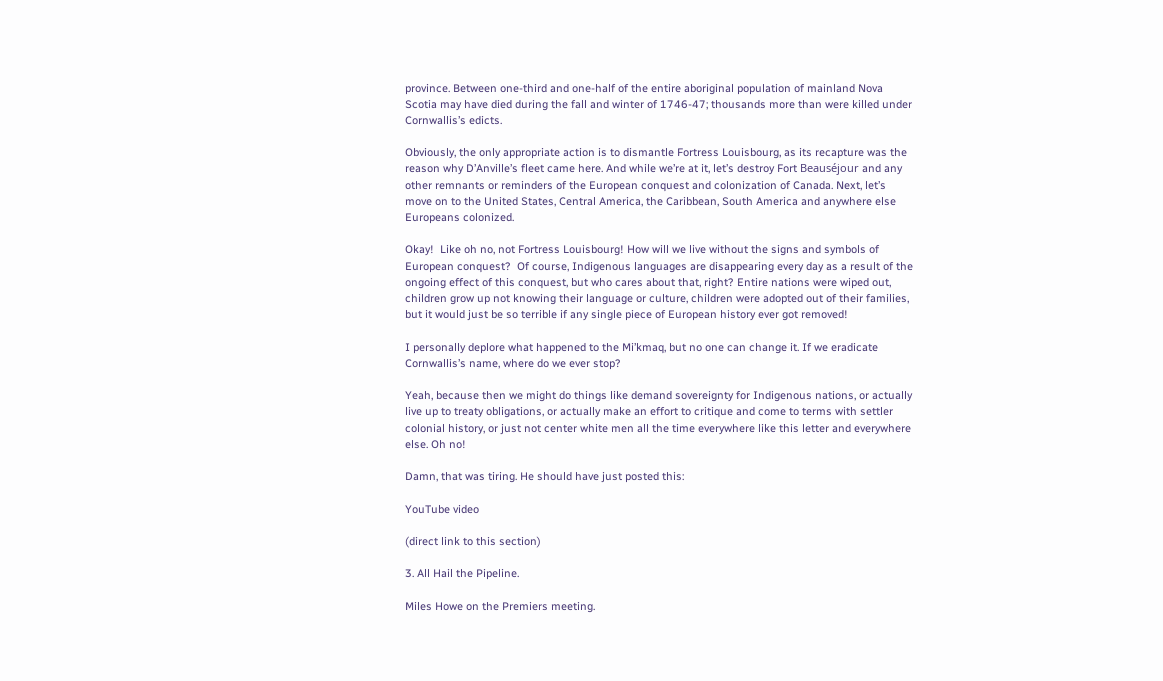province. Between one-third and one-half of the entire aboriginal population of mainland Nova Scotia may have died during the fall and winter of 1746-47; thousands more than were killed under Cornwallis’s edicts.

Obviously, the only appropriate action is to dismantle Fortress Louisbourg, as its recapture was the reason why D’Anville’s fleet came here. And while we’re at it, let’s destroy Fort Beauséjour and any other remnants or reminders of the European conquest and colonization of Canada. Next, let’s move on to the United States, Central America, the Caribbean, South America and anywhere else Europeans colonized.

Okay!  Like oh no, not Fortress Louisbourg! How will we live without the signs and symbols of European conquest?  Of course, Indigenous languages are disappearing every day as a result of the ongoing effect of this conquest, but who cares about that, right? Entire nations were wiped out, children grow up not knowing their language or culture, children were adopted out of their families, but it would just be so terrible if any single piece of European history ever got removed!

I personally deplore what happened to the Mi’kmaq, but no one can change it. If we eradicate Cornwallis’s name, where do we ever stop?

Yeah, because then we might do things like demand sovereignty for Indigenous nations, or actually live up to treaty obligations, or actually make an effort to critique and come to terms with settler colonial history, or just not center white men all the time everywhere like this letter and everywhere else. Oh no!

Damn, that was tiring. He should have just posted this:

YouTube video

(direct link to this section)

3. All Hail the Pipeline.

Miles Howe on the Premiers meeting.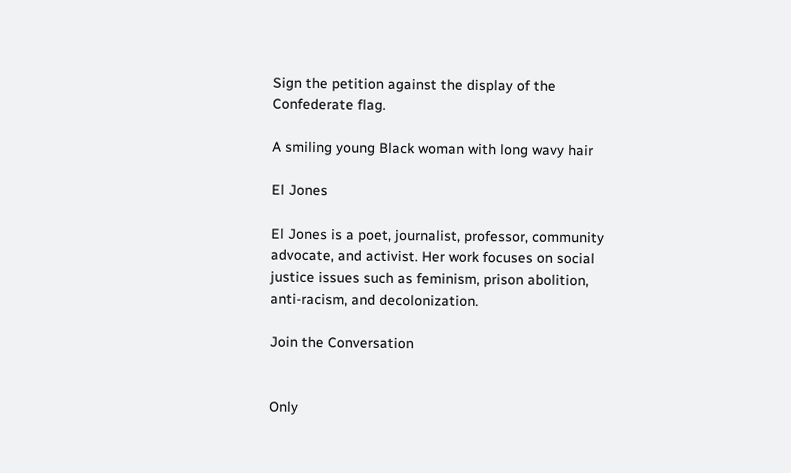Sign the petition against the display of the Confederate flag.

A smiling young Black woman with long wavy hair

El Jones

El Jones is a poet, journalist, professor, community advocate, and activist. Her work focuses on social justice issues such as feminism, prison abolition, anti-racism, and decolonization.

Join the Conversation


Only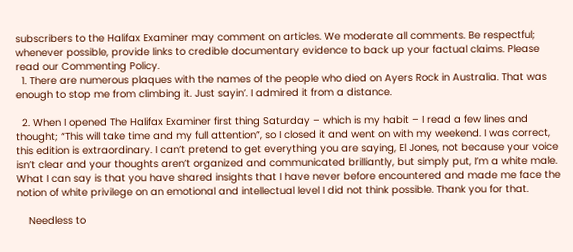subscribers to the Halifax Examiner may comment on articles. We moderate all comments. Be respectful; whenever possible, provide links to credible documentary evidence to back up your factual claims. Please read our Commenting Policy.
  1. There are numerous plaques with the names of the people who died on Ayers Rock in Australia. That was enough to stop me from climbing it. Just sayin’. I admired it from a distance.

  2. When I opened The Halifax Examiner first thing Saturday – which is my habit – I read a few lines and thought; “This will take time and my full attention”, so I closed it and went on with my weekend. I was correct, this edition is extraordinary. I can’t pretend to get everything you are saying, El Jones, not because your voice isn’t clear and your thoughts aren’t organized and communicated brilliantly, but simply put, I’m a white male. What I can say is that you have shared insights that I have never before encountered and made me face the notion of white privilege on an emotional and intellectual level I did not think possible. Thank you for that.

    Needless to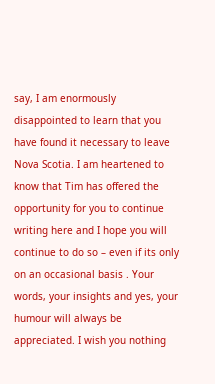say, I am enormously disappointed to learn that you have found it necessary to leave Nova Scotia. I am heartened to know that Tim has offered the opportunity for you to continue writing here and I hope you will continue to do so – even if its only on an occasional basis . Your words, your insights and yes, your humour will always be appreciated. I wish you nothing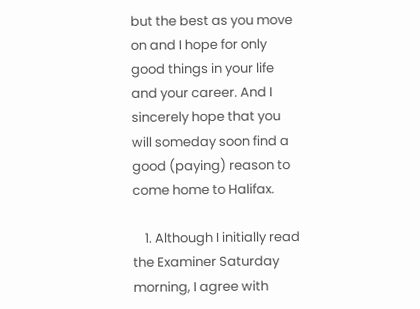but the best as you move on and I hope for only good things in your life and your career. And I sincerely hope that you will someday soon find a good (paying) reason to come home to Halifax.

    1. Although I initially read the Examiner Saturday morning, I agree with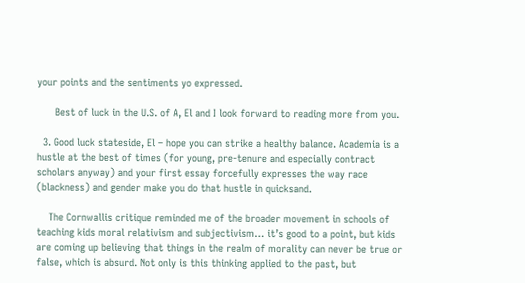your points and the sentiments yo expressed.

      Best of luck in the U.S. of A, El and I look forward to reading more from you.

  3. Good luck stateside, El – hope you can strike a healthy balance. Academia is a hustle at the best of times (for young, pre-tenure and especially contract scholars anyway) and your first essay forcefully expresses the way race (blackness) and gender make you do that hustle in quicksand.

    The Cornwallis critique reminded me of the broader movement in schools of teaching kids moral relativism and subjectivism… it’s good to a point, but kids are coming up believing that things in the realm of morality can never be true or false, which is absurd. Not only is this thinking applied to the past, but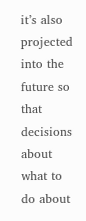it’s also projected into the future so that decisions about what to do about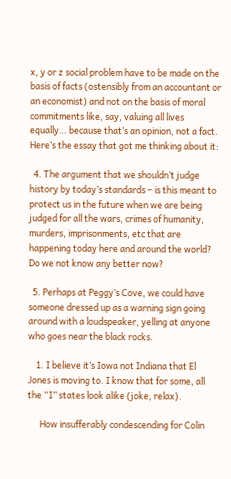x, y or z social problem have to be made on the basis of facts (ostensibly from an accountant or an economist) and not on the basis of moral commitments like, say, valuing all lives equally… because that’s an opinion, not a fact. Here’s the essay that got me thinking about it:

  4. The argument that we shouldn’t judge history by today’s standards – is this meant to protect us in the future when we are being judged for all the wars, crimes of humanity, murders, imprisonments, etc that are happening today here and around the world? Do we not know any better now?

  5. Perhaps at Peggy’s Cove, we could have someone dressed up as a warning sign going around with a loudspeaker, yelling at anyone who goes near the black rocks.

    1. I believe it’s Iowa not Indiana that El Jones is moving to. I know that for some, all the “I” states look alike (joke, relax).

      How insufferably condescending for Colin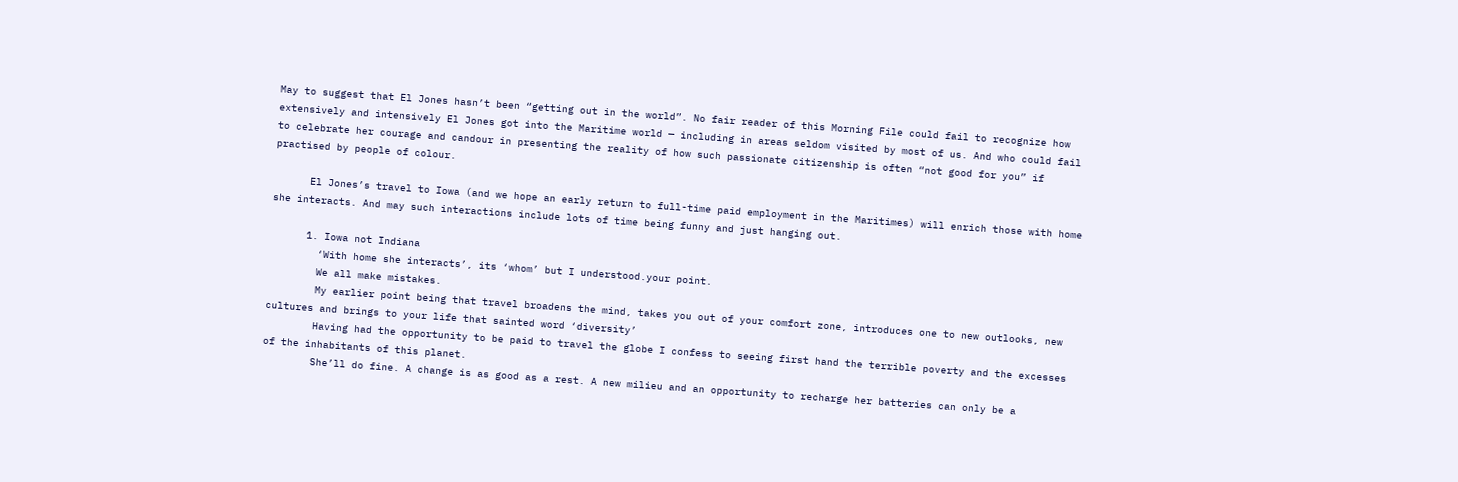May to suggest that El Jones hasn’t been “getting out in the world”. No fair reader of this Morning File could fail to recognize how extensively and intensively El Jones got into the Maritime world — including in areas seldom visited by most of us. And who could fail to celebrate her courage and candour in presenting the reality of how such passionate citizenship is often “not good for you” if practised by people of colour.

      El Jones’s travel to Iowa (and we hope an early return to full-time paid employment in the Maritimes) will enrich those with home she interacts. And may such interactions include lots of time being funny and just hanging out.

      1. Iowa not Indiana
        ‘With home she interacts’, its ‘whom’ but I understood.your point.
        We all make mistakes.
        My earlier point being that travel broadens the mind, takes you out of your comfort zone, introduces one to new outlooks, new cultures and brings to your life that sainted word ‘diversity’
        Having had the opportunity to be paid to travel the globe I confess to seeing first hand the terrible poverty and the excesses of the inhabitants of this planet.
        She’ll do fine. A change is as good as a rest. A new milieu and an opportunity to recharge her batteries can only be a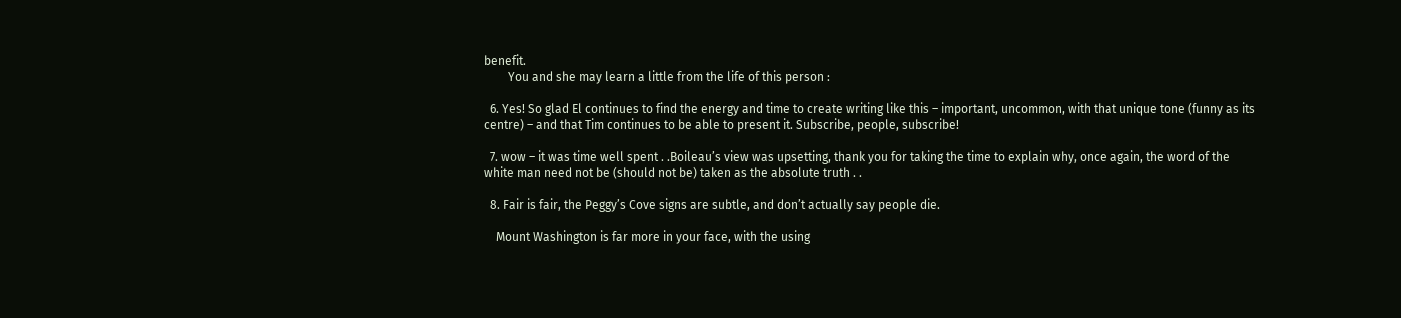benefit.
        You and she may learn a little from the life of this person :

  6. Yes! So glad El continues to find the energy and time to create writing like this – important, uncommon, with that unique tone (funny as its centre) – and that Tim continues to be able to present it. Subscribe, people, subscribe!

  7. wow – it was time well spent . .Boileau’s view was upsetting, thank you for taking the time to explain why, once again, the word of the white man need not be (should not be) taken as the absolute truth . .

  8. Fair is fair, the Peggy’s Cove signs are subtle, and don’t actually say people die.

    Mount Washington is far more in your face, with the using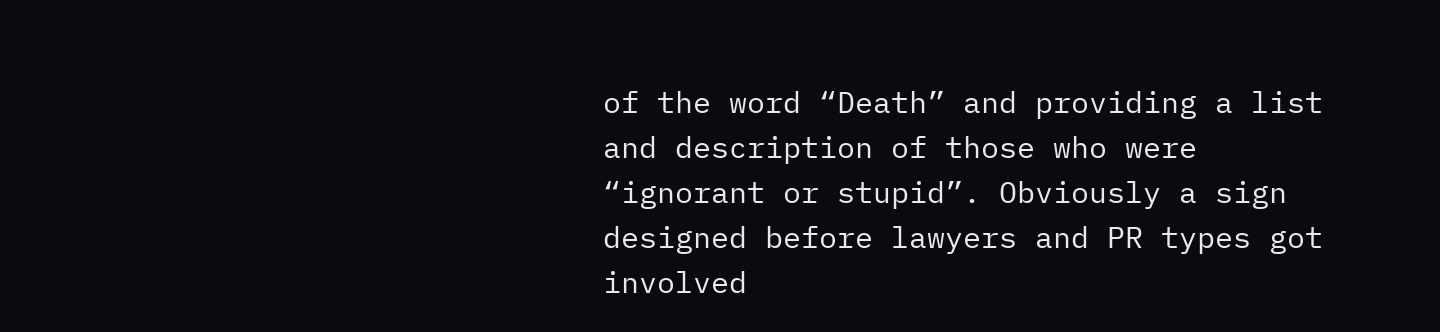of the word “Death” and providing a list and description of those who were “ignorant or stupid”. Obviously a sign designed before lawyers and PR types got involved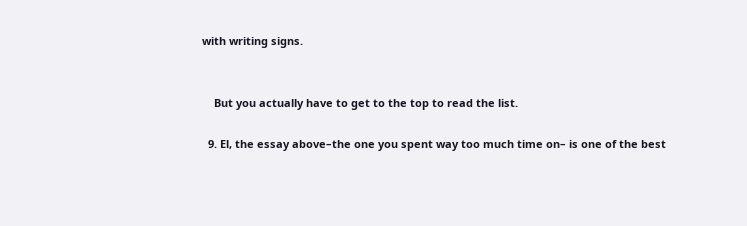with writing signs.


    But you actually have to get to the top to read the list.

  9. El, the essay above–the one you spent way too much time on– is one of the best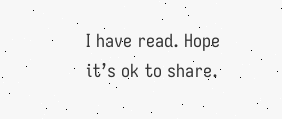I have read. Hope it’s ok to share.